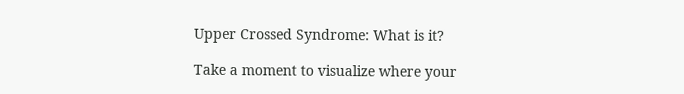Upper Crossed Syndrome: What is it?

Take a moment to visualize where your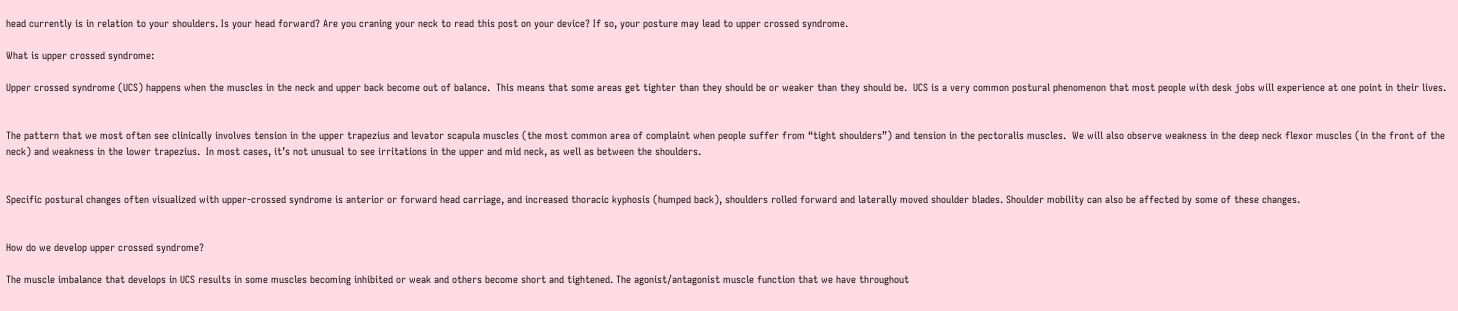head currently is in relation to your shoulders. Is your head forward? Are you craning your neck to read this post on your device? If so, your posture may lead to upper crossed syndrome.

What is upper crossed syndrome:

Upper crossed syndrome (UCS) happens when the muscles in the neck and upper back become out of balance.  This means that some areas get tighter than they should be or weaker than they should be.  UCS is a very common postural phenomenon that most people with desk jobs will experience at one point in their lives.


The pattern that we most often see clinically involves tension in the upper trapezius and levator scapula muscles (the most common area of complaint when people suffer from “tight shoulders”) and tension in the pectoralis muscles.  We will also observe weakness in the deep neck flexor muscles (in the front of the neck) and weakness in the lower trapezius.  In most cases, it’s not unusual to see irritations in the upper and mid neck, as well as between the shoulders.


Specific postural changes often visualized with upper-crossed syndrome is anterior or forward head carriage, and increased thoracic kyphosis (humped back), shoulders rolled forward and laterally moved shoulder blades. Shoulder mobility can also be affected by some of these changes.


How do we develop upper crossed syndrome?

The muscle imbalance that develops in UCS results in some muscles becoming inhibited or weak and others become short and tightened. The agonist/antagonist muscle function that we have throughout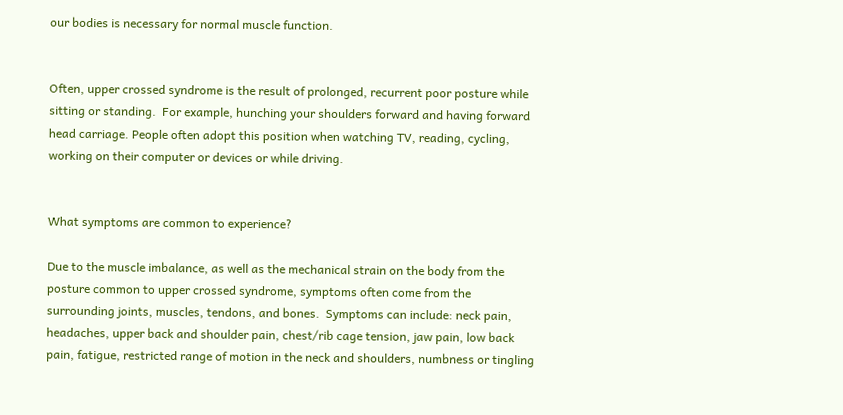our bodies is necessary for normal muscle function.


Often, upper crossed syndrome is the result of prolonged, recurrent poor posture while sitting or standing.  For example, hunching your shoulders forward and having forward head carriage. People often adopt this position when watching TV, reading, cycling, working on their computer or devices or while driving.


What symptoms are common to experience?

Due to the muscle imbalance, as well as the mechanical strain on the body from the posture common to upper crossed syndrome, symptoms often come from the surrounding joints, muscles, tendons, and bones.  Symptoms can include: neck pain, headaches, upper back and shoulder pain, chest/rib cage tension, jaw pain, low back pain, fatigue, restricted range of motion in the neck and shoulders, numbness or tingling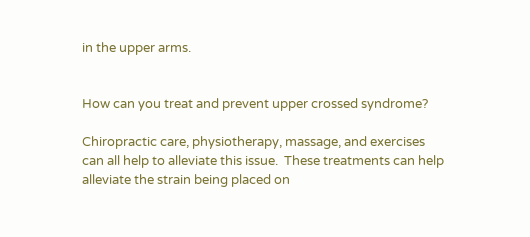in the upper arms.


How can you treat and prevent upper crossed syndrome?

Chiropractic care, physiotherapy, massage, and exercises can all help to alleviate this issue.  These treatments can help alleviate the strain being placed on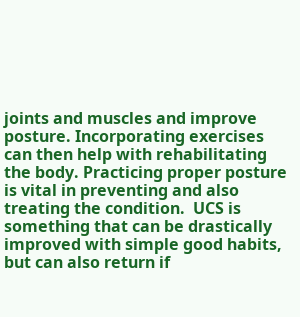joints and muscles and improve posture. Incorporating exercises can then help with rehabilitating the body. Practicing proper posture is vital in preventing and also treating the condition.  UCS is something that can be drastically improved with simple good habits, but can also return if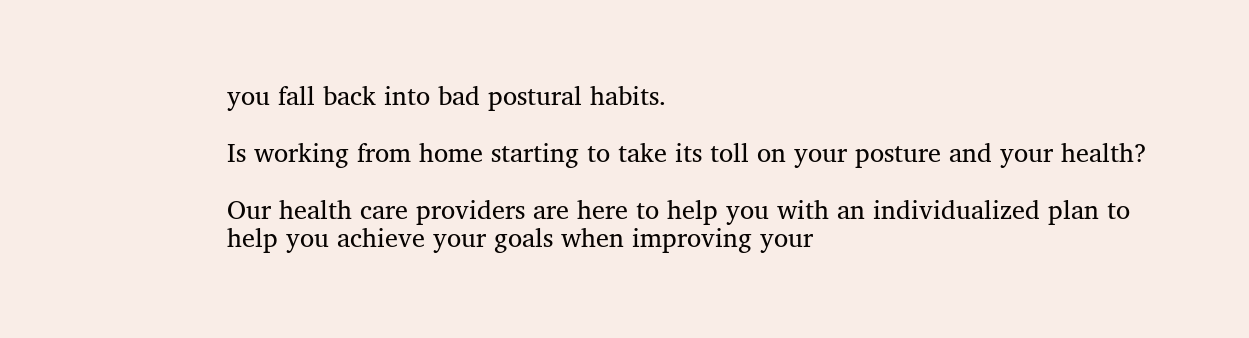you fall back into bad postural habits.

Is working from home starting to take its toll on your posture and your health?

Our health care providers are here to help you with an individualized plan to help you achieve your goals when improving your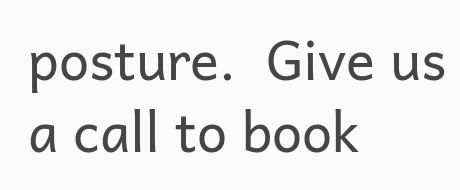posture.  Give us a call to book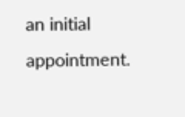an initial appointment.